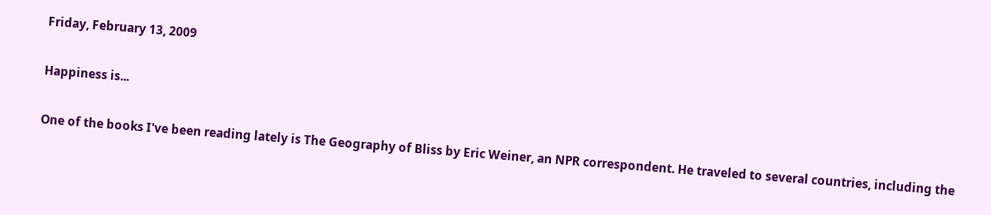Friday, February 13, 2009

Happiness is...

One of the books I've been reading lately is The Geography of Bliss by Eric Weiner, an NPR correspondent. He traveled to several countries, including the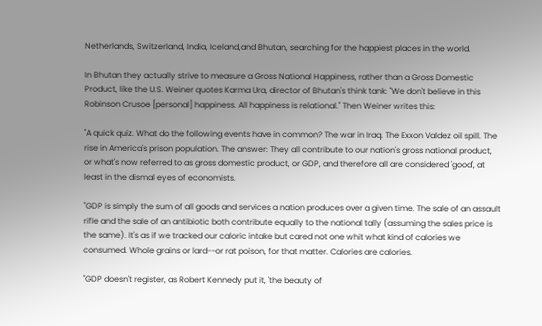Netherlands, Switzerland, India, Iceland,and Bhutan, searching for the happiest places in the world.

In Bhutan they actually strive to measure a Gross National Happiness, rather than a Gross Domestic Product, like the U.S. Weiner quotes Karma Ura, director of Bhutan's think tank: "We don't believe in this Robinson Crusoe [personal] happiness. All happiness is relational." Then Weiner writes this:

"A quick quiz. What do the following events have in common? The war in Iraq. The Exxon Valdez oil spill. The rise in America's prison population. The answer: They all contribute to our nation's gross national product, or what's now referred to as gross domestic product, or GDP, and therefore all are considered 'good', at least in the dismal eyes of economists.

"GDP is simply the sum of all goods and services a nation produces over a given time. The sale of an assault rifle and the sale of an antibiotic both contribute equally to the national tally (assuming the sales price is the same). It's as if we tracked our caloric intake but cared not one whit what kind of calories we consumed. Whole grains or lard--or rat poison, for that matter. Calories are calories.

"GDP doesn't register, as Robert Kennedy put it, 'the beauty of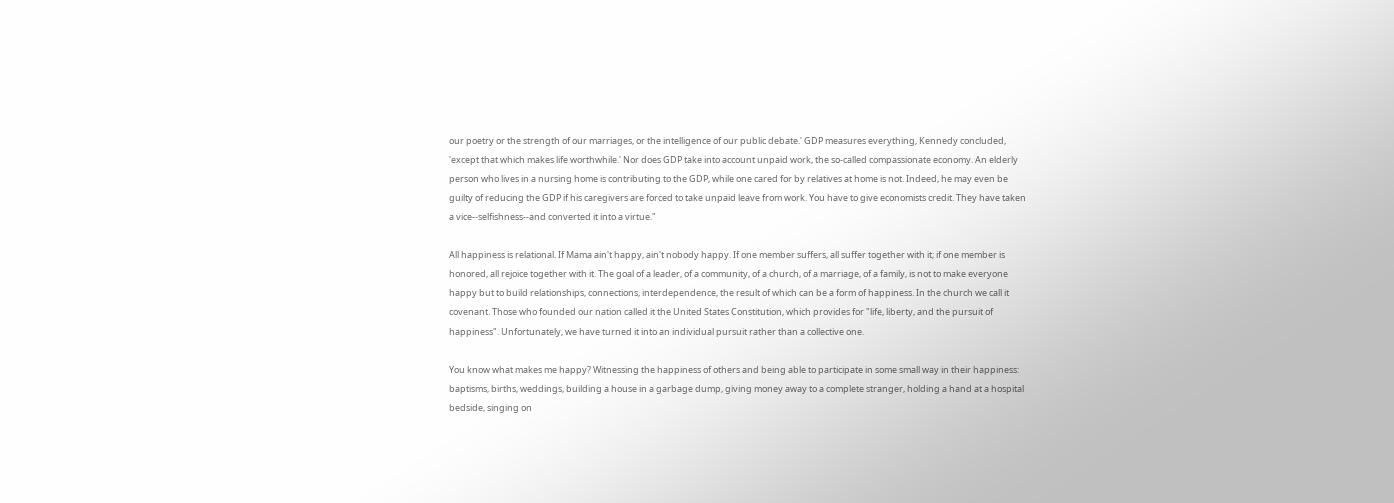our poetry or the strength of our marriages, or the intelligence of our public debate.' GDP measures everything, Kennedy concluded, 'except that which makes life worthwhile.' Nor does GDP take into account unpaid work, the so-called compassionate economy. An elderly person who lives in a nursing home is contributing to the GDP, while one cared for by relatives at home is not. Indeed, he may even be guilty of reducing the GDP if his caregivers are forced to take unpaid leave from work. You have to give economists credit. They have taken a vice--selfishness--and converted it into a virtue."

All happiness is relational. If Mama ain't happy, ain't nobody happy. If one member suffers, all suffer together with it; if one member is honored, all rejoice together with it. The goal of a leader, of a community, of a church, of a marriage, of a family, is not to make everyone happy but to build relationships, connections, interdependence, the result of which can be a form of happiness. In the church we call it covenant. Those who founded our nation called it the United States Constitution, which provides for "life, liberty, and the pursuit of happiness". Unfortunately, we have turned it into an individual pursuit rather than a collective one.

You know what makes me happy? Witnessing the happiness of others and being able to participate in some small way in their happiness: baptisms, births, weddings, building a house in a garbage dump, giving money away to a complete stranger, holding a hand at a hospital bedside, singing on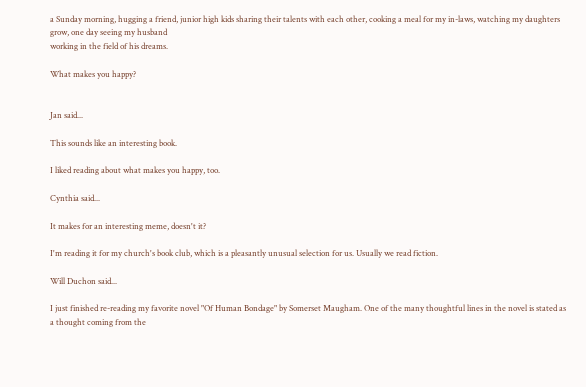a Sunday morning, hugging a friend, junior high kids sharing their talents with each other, cooking a meal for my in-laws, watching my daughters grow, one day seeing my husband
working in the field of his dreams.

What makes you happy?


Jan said...

This sounds like an interesting book.

I liked reading about what makes you happy, too.

Cynthia said...

It makes for an interesting meme, doesn't it?

I'm reading it for my church's book club, which is a pleasantly unusual selection for us. Usually we read fiction.

Will Duchon said...

I just finished re-reading my favorite novel "Of Human Bondage" by Somerset Maugham. One of the many thoughtful lines in the novel is stated as a thought coming from the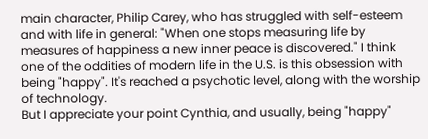main character, Philip Carey, who has struggled with self-esteem and with life in general: "When one stops measuring life by measures of happiness a new inner peace is discovered." I think one of the oddities of modern life in the U.S. is this obsession with being "happy". It's reached a psychotic level, along with the worship of technology.
But I appreciate your point Cynthia, and usually, being "happy"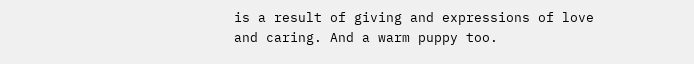is a result of giving and expressions of love and caring. And a warm puppy too.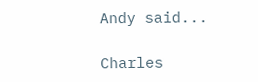Andy said...

Charles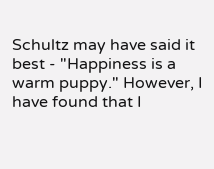Schultz may have said it best - "Happiness is a warm puppy." However, I have found that I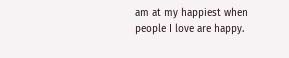am at my happiest when people I love are happy.